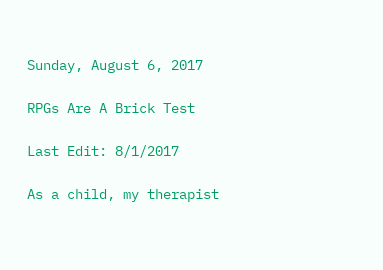Sunday, August 6, 2017

RPGs Are A Brick Test

Last Edit: 8/1/2017

As a child, my therapist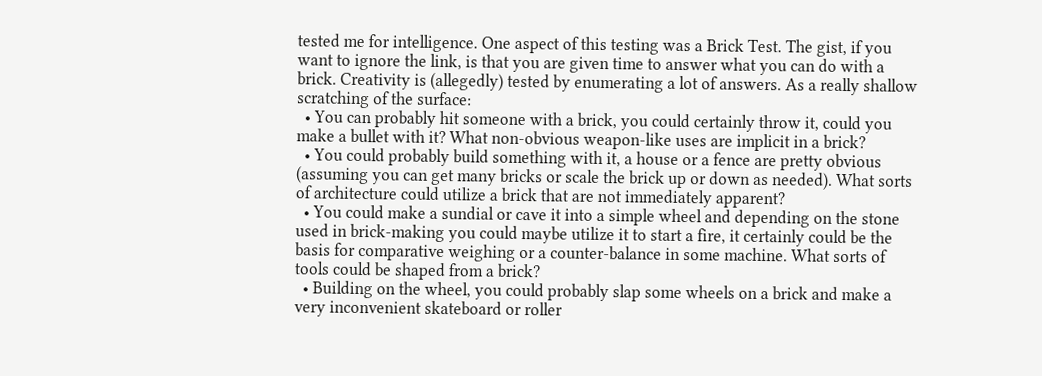tested me for intelligence. One aspect of this testing was a Brick Test. The gist, if you want to ignore the link, is that you are given time to answer what you can do with a brick. Creativity is (allegedly) tested by enumerating a lot of answers. As a really shallow scratching of the surface:
  • You can probably hit someone with a brick, you could certainly throw it, could you make a bullet with it? What non-obvious weapon-like uses are implicit in a brick?
  • You could probably build something with it, a house or a fence are pretty obvious (assuming you can get many bricks or scale the brick up or down as needed). What sorts of architecture could utilize a brick that are not immediately apparent?
  • You could make a sundial or cave it into a simple wheel and depending on the stone used in brick-making you could maybe utilize it to start a fire, it certainly could be the basis for comparative weighing or a counter-balance in some machine. What sorts of tools could be shaped from a brick?
  • Building on the wheel, you could probably slap some wheels on a brick and make a very inconvenient skateboard or roller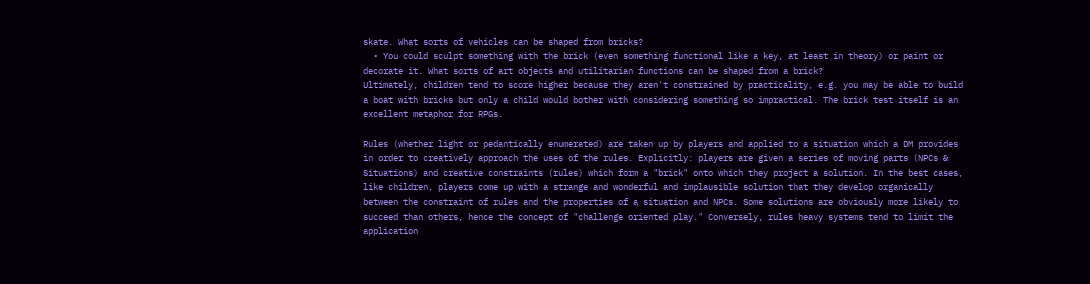skate. What sorts of vehicles can be shaped from bricks?
  • You could sculpt something with the brick (even something functional like a key, at least in theory) or paint or decorate it. What sorts of art objects and utilitarian functions can be shaped from a brick?
Ultimately, children tend to score higher because they aren't constrained by practicality, e.g. you may be able to build a boat with bricks but only a child would bother with considering something so impractical. The brick test itself is an excellent metaphor for RPGs.

Rules (whether light or pedantically enumerated) are taken up by players and applied to a situation which a DM provides in order to creatively approach the uses of the rules. Explicitly: players are given a series of moving parts (NPCs & Situations) and creative constraints (rules) which form a "brick" onto which they project a solution. In the best cases, like children, players come up with a strange and wonderful and implausible solution that they develop organically between the constraint of rules and the properties of a situation and NPCs. Some solutions are obviously more likely to succeed than others, hence the concept of "challenge oriented play." Conversely, rules heavy systems tend to limit the application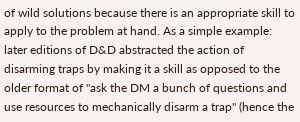of wild solutions because there is an appropriate skill to apply to the problem at hand. As a simple example: later editions of D&D abstracted the action of disarming traps by making it a skill as opposed to the older format of "ask the DM a bunch of questions and use resources to mechanically disarm a trap" (hence the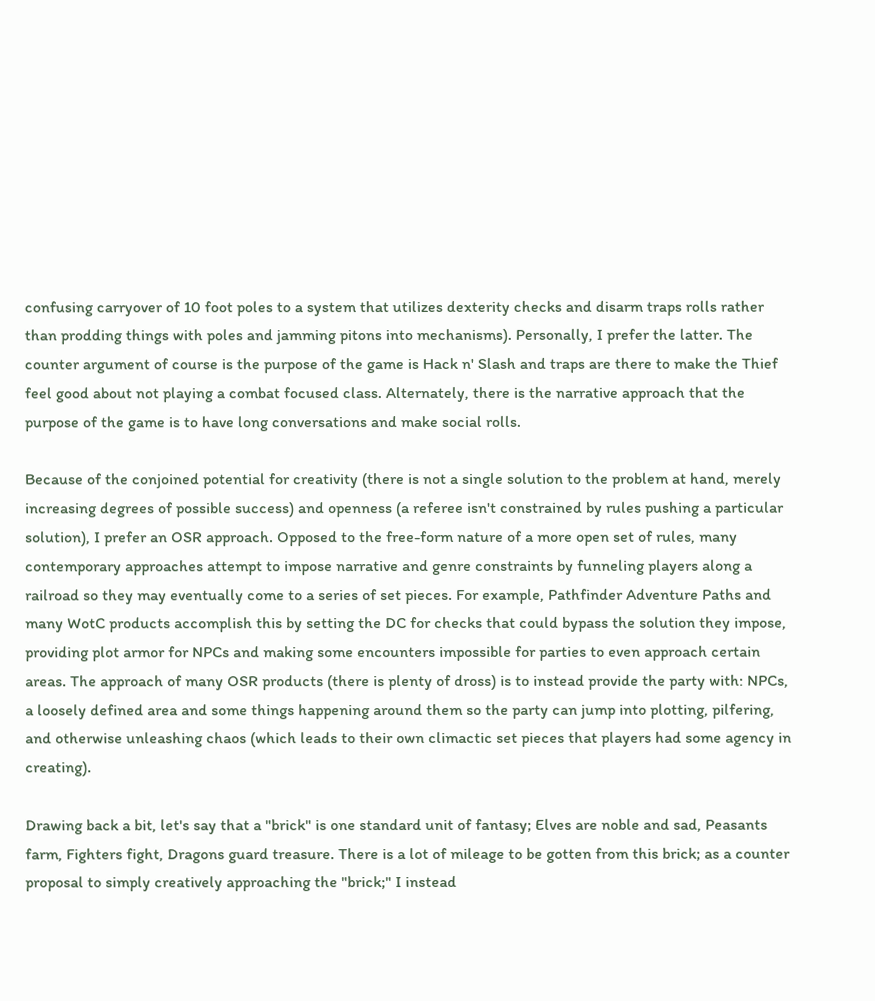confusing carryover of 10 foot poles to a system that utilizes dexterity checks and disarm traps rolls rather than prodding things with poles and jamming pitons into mechanisms). Personally, I prefer the latter. The counter argument of course is the purpose of the game is Hack n' Slash and traps are there to make the Thief feel good about not playing a combat focused class. Alternately, there is the narrative approach that the purpose of the game is to have long conversations and make social rolls.

Because of the conjoined potential for creativity (there is not a single solution to the problem at hand, merely increasing degrees of possible success) and openness (a referee isn't constrained by rules pushing a particular solution), I prefer an OSR approach. Opposed to the free-form nature of a more open set of rules, many contemporary approaches attempt to impose narrative and genre constraints by funneling players along a railroad so they may eventually come to a series of set pieces. For example, Pathfinder Adventure Paths and many WotC products accomplish this by setting the DC for checks that could bypass the solution they impose, providing plot armor for NPCs and making some encounters impossible for parties to even approach certain areas. The approach of many OSR products (there is plenty of dross) is to instead provide the party with: NPCs, a loosely defined area and some things happening around them so the party can jump into plotting, pilfering, and otherwise unleashing chaos (which leads to their own climactic set pieces that players had some agency in creating).

Drawing back a bit, let's say that a "brick" is one standard unit of fantasy; Elves are noble and sad, Peasants farm, Fighters fight, Dragons guard treasure. There is a lot of mileage to be gotten from this brick; as a counter proposal to simply creatively approaching the "brick;" I instead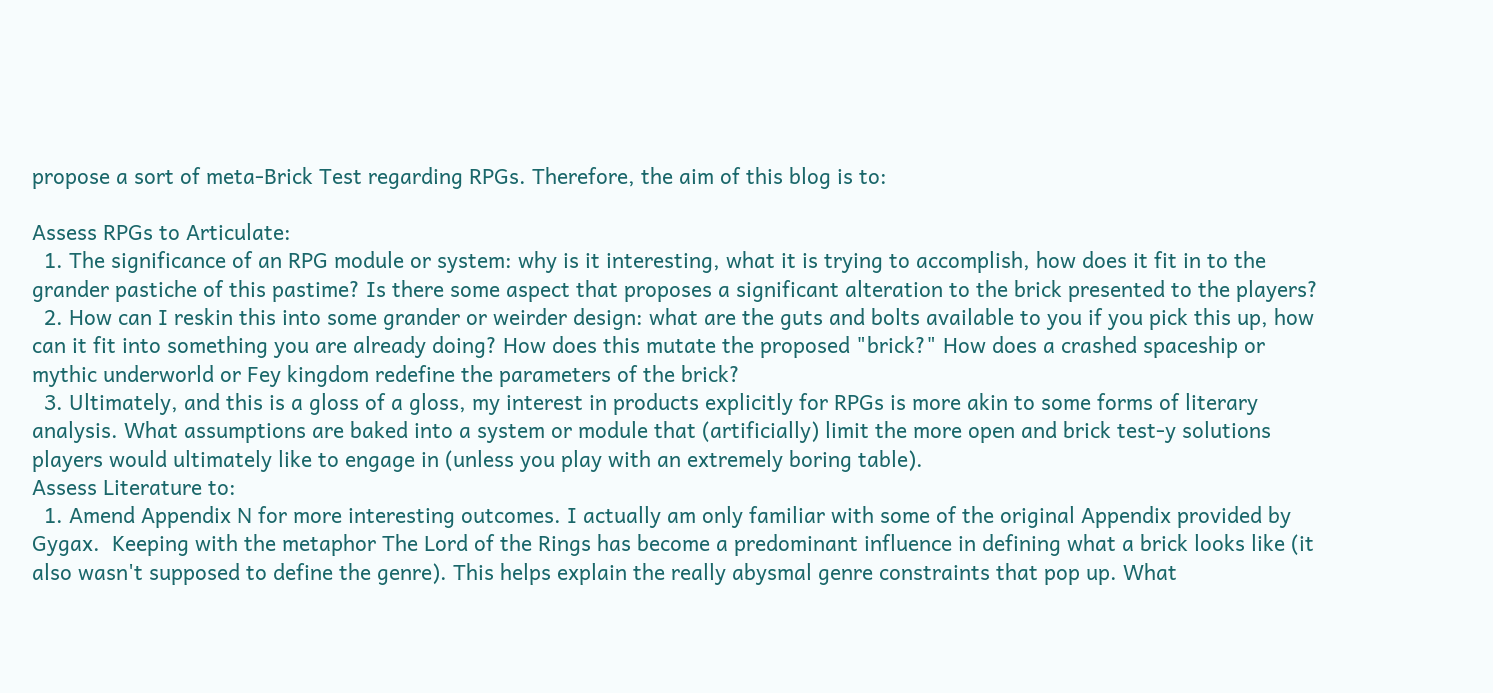propose a sort of meta-Brick Test regarding RPGs. Therefore, the aim of this blog is to:

Assess RPGs to Articulate:
  1. The significance of an RPG module or system: why is it interesting, what it is trying to accomplish, how does it fit in to the grander pastiche of this pastime? Is there some aspect that proposes a significant alteration to the brick presented to the players?
  2. How can I reskin this into some grander or weirder design: what are the guts and bolts available to you if you pick this up, how can it fit into something you are already doing? How does this mutate the proposed "brick?" How does a crashed spaceship or mythic underworld or Fey kingdom redefine the parameters of the brick?
  3. Ultimately, and this is a gloss of a gloss, my interest in products explicitly for RPGs is more akin to some forms of literary analysis. What assumptions are baked into a system or module that (artificially) limit the more open and brick test-y solutions players would ultimately like to engage in (unless you play with an extremely boring table).
Assess Literature to:
  1. Amend Appendix N for more interesting outcomes. I actually am only familiar with some of the original Appendix provided by Gygax.  Keeping with the metaphor The Lord of the Rings has become a predominant influence in defining what a brick looks like (it also wasn't supposed to define the genre). This helps explain the really abysmal genre constraints that pop up. What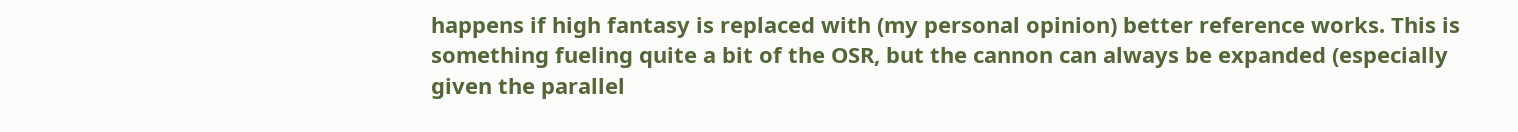happens if high fantasy is replaced with (my personal opinion) better reference works. This is something fueling quite a bit of the OSR, but the cannon can always be expanded (especially given the parallel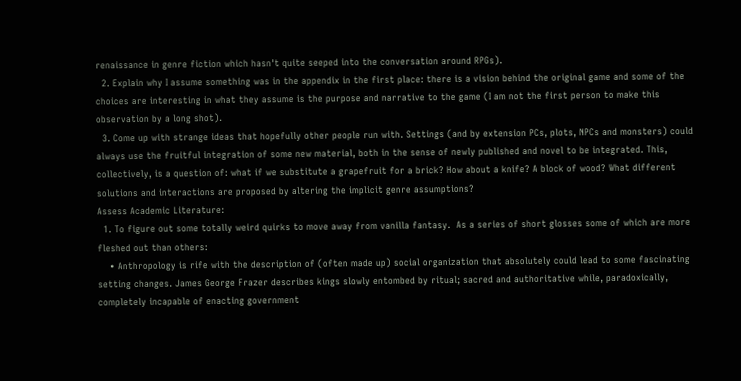renaissance in genre fiction which hasn't quite seeped into the conversation around RPGs).
  2. Explain why I assume something was in the appendix in the first place: there is a vision behind the original game and some of the choices are interesting in what they assume is the purpose and narrative to the game (I am not the first person to make this observation by a long shot).
  3. Come up with strange ideas that hopefully other people run with. Settings (and by extension PCs, plots, NPCs and monsters) could always use the fruitful integration of some new material, both in the sense of newly published and novel to be integrated. This, collectively, is a question of: what if we substitute a grapefruit for a brick? How about a knife? A block of wood? What different solutions and interactions are proposed by altering the implicit genre assumptions?
Assess Academic Literature:
  1. To figure out some totally weird quirks to move away from vanilla fantasy.  As a series of short glosses some of which are more fleshed out than others:
    • Anthropology is rife with the description of (often made up) social organization that absolutely could lead to some fascinating setting changes. James George Frazer describes kings slowly entombed by ritual; sacred and authoritative while, paradoxically, completely incapable of enacting government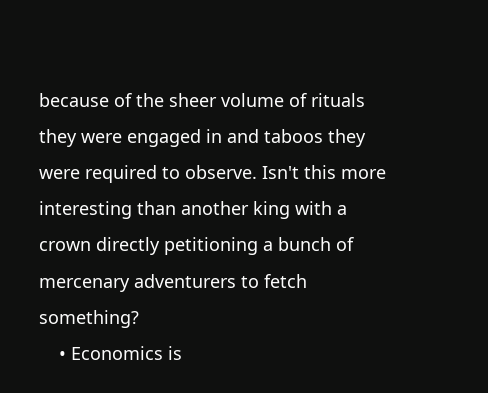because of the sheer volume of rituals they were engaged in and taboos they were required to observe. Isn't this more interesting than another king with a crown directly petitioning a bunch of mercenary adventurers to fetch something?
    • Economics is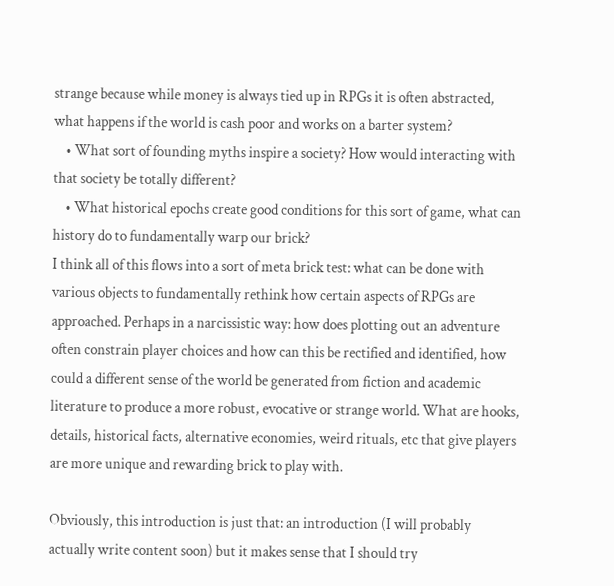strange because while money is always tied up in RPGs it is often abstracted, what happens if the world is cash poor and works on a barter system?
    • What sort of founding myths inspire a society? How would interacting with that society be totally different?
    • What historical epochs create good conditions for this sort of game, what can history do to fundamentally warp our brick?
I think all of this flows into a sort of meta brick test: what can be done with various objects to fundamentally rethink how certain aspects of RPGs are approached. Perhaps in a narcissistic way: how does plotting out an adventure often constrain player choices and how can this be rectified and identified, how could a different sense of the world be generated from fiction and academic literature to produce a more robust, evocative or strange world. What are hooks, details, historical facts, alternative economies, weird rituals, etc that give players are more unique and rewarding brick to play with.

Obviously, this introduction is just that: an introduction (I will probably actually write content soon) but it makes sense that I should try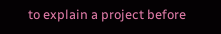to explain a project before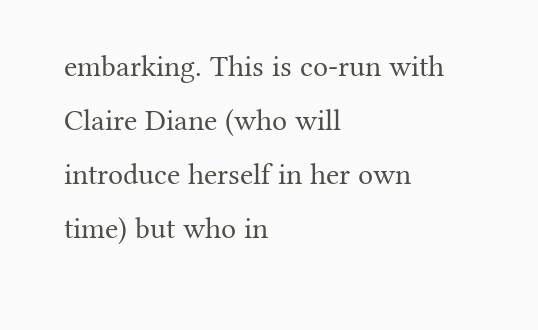embarking. This is co-run with Claire Diane (who will introduce herself in her own time) but who in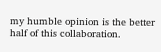my humble opinion is the better half of this collaboration.